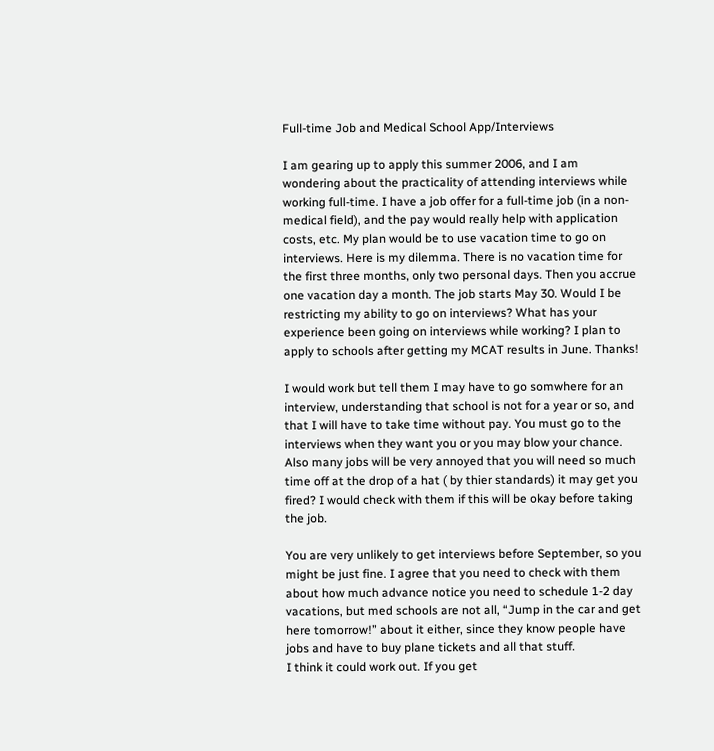Full-time Job and Medical School App/Interviews

I am gearing up to apply this summer 2006, and I am wondering about the practicality of attending interviews while working full-time. I have a job offer for a full-time job (in a non-medical field), and the pay would really help with application costs, etc. My plan would be to use vacation time to go on interviews. Here is my dilemma. There is no vacation time for the first three months, only two personal days. Then you accrue one vacation day a month. The job starts May 30. Would I be restricting my ability to go on interviews? What has your experience been going on interviews while working? I plan to apply to schools after getting my MCAT results in June. Thanks!

I would work but tell them I may have to go somwhere for an interview, understanding that school is not for a year or so, and that I will have to take time without pay. You must go to the interviews when they want you or you may blow your chance.
Also many jobs will be very annoyed that you will need so much time off at the drop of a hat ( by thier standards) it may get you fired? I would check with them if this will be okay before taking the job.

You are very unlikely to get interviews before September, so you might be just fine. I agree that you need to check with them about how much advance notice you need to schedule 1-2 day vacations, but med schools are not all, “Jump in the car and get here tomorrow!” about it either, since they know people have jobs and have to buy plane tickets and all that stuff.
I think it could work out. If you get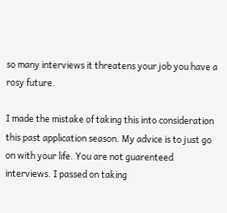so many interviews it threatens your job you have a rosy future.

I made the mistake of taking this into consideration this past application season. My advice is to just go on with your life. You are not guarenteed interviews. I passed on taking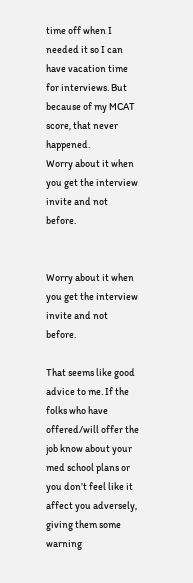time off when I needed it so I can have vacation time for interviews. But because of my MCAT score, that never happened.
Worry about it when you get the interview invite and not before.


Worry about it when you get the interview invite and not before.

That seems like good advice to me. If the folks who have offered/will offer the job know about your med school plans or you don’t feel like it affect you adversely, giving them some warning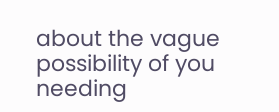about the vague possibility of you needing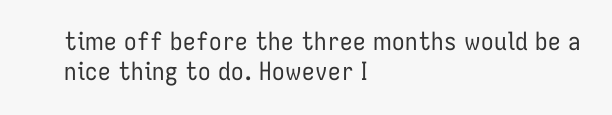time off before the three months would be a nice thing to do. However I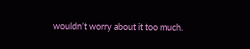wouldn’t worry about it too much.